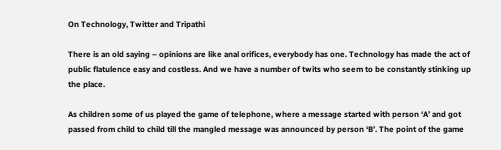On Technology, Twitter and Tripathi

There is an old saying – opinions are like anal orifices, everybody has one. Technology has made the act of public flatulence easy and costless. And we have a number of twits who seem to be constantly stinking up the place.

As children some of us played the game of telephone, where a message started with person ‘A’ and got passed from child to child till the mangled message was announced by person ‘B’. The point of the game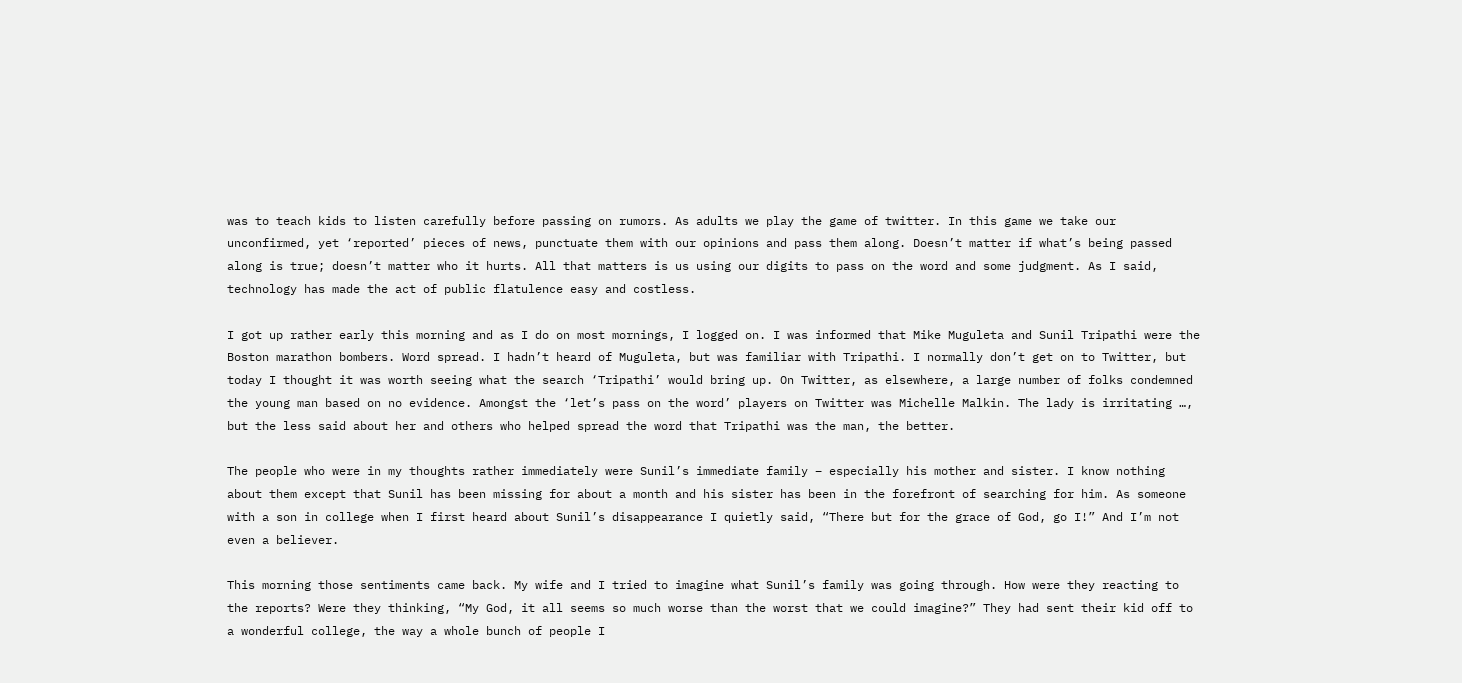was to teach kids to listen carefully before passing on rumors. As adults we play the game of twitter. In this game we take our unconfirmed, yet ‘reported’ pieces of news, punctuate them with our opinions and pass them along. Doesn’t matter if what’s being passed along is true; doesn’t matter who it hurts. All that matters is us using our digits to pass on the word and some judgment. As I said, technology has made the act of public flatulence easy and costless.

I got up rather early this morning and as I do on most mornings, I logged on. I was informed that Mike Muguleta and Sunil Tripathi were the Boston marathon bombers. Word spread. I hadn’t heard of Muguleta, but was familiar with Tripathi. I normally don’t get on to Twitter, but today I thought it was worth seeing what the search ‘Tripathi’ would bring up. On Twitter, as elsewhere, a large number of folks condemned the young man based on no evidence. Amongst the ‘let’s pass on the word’ players on Twitter was Michelle Malkin. The lady is irritating …, but the less said about her and others who helped spread the word that Tripathi was the man, the better.

The people who were in my thoughts rather immediately were Sunil’s immediate family – especially his mother and sister. I know nothing about them except that Sunil has been missing for about a month and his sister has been in the forefront of searching for him. As someone with a son in college when I first heard about Sunil’s disappearance I quietly said, “There but for the grace of God, go I!” And I’m not even a believer.

This morning those sentiments came back. My wife and I tried to imagine what Sunil’s family was going through. How were they reacting to the reports? Were they thinking, “My God, it all seems so much worse than the worst that we could imagine?” They had sent their kid off to a wonderful college, the way a whole bunch of people I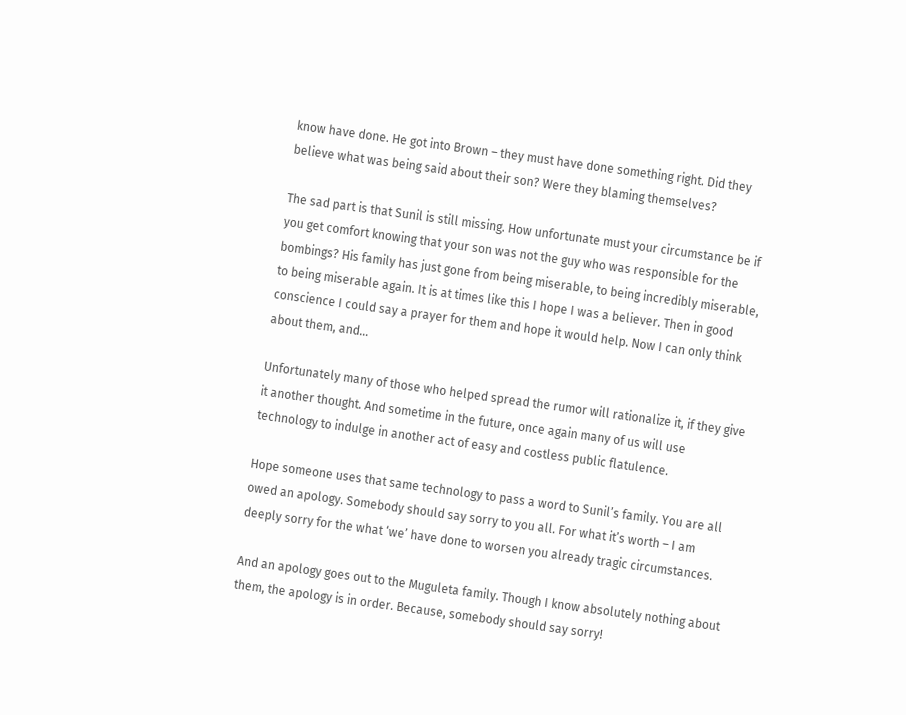know have done. He got into Brown – they must have done something right. Did they believe what was being said about their son? Were they blaming themselves?

The sad part is that Sunil is still missing. How unfortunate must your circumstance be if you get comfort knowing that your son was not the guy who was responsible for the bombings? His family has just gone from being miserable, to being incredibly miserable, to being miserable again. It is at times like this I hope I was a believer. Then in good conscience I could say a prayer for them and hope it would help. Now I can only think about them, and…

Unfortunately many of those who helped spread the rumor will rationalize it, if they give it another thought. And sometime in the future, once again many of us will use technology to indulge in another act of easy and costless public flatulence.

Hope someone uses that same technology to pass a word to Sunil’s family. You are all owed an apology. Somebody should say sorry to you all. For what it’s worth – I am deeply sorry for the what ‘we’ have done to worsen you already tragic circumstances.

And an apology goes out to the Muguleta family. Though I know absolutely nothing about them, the apology is in order. Because, somebody should say sorry!